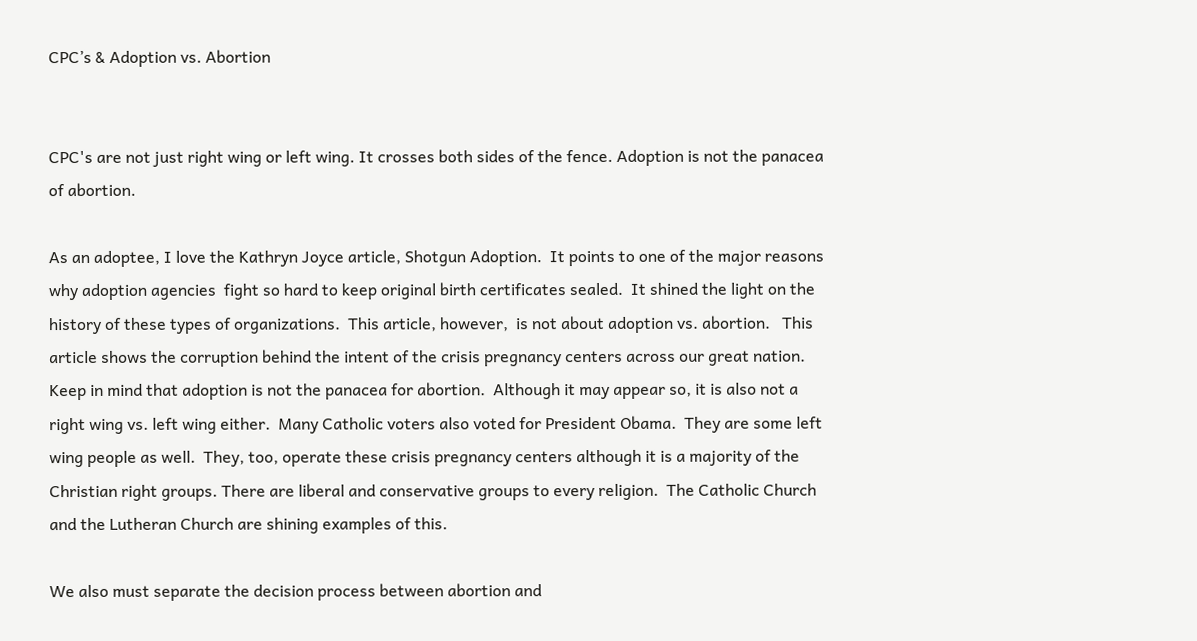CPC’s & Adoption vs. Abortion


CPC's are not just right wing or left wing. It crosses both sides of the fence. Adoption is not the panacea of abortion.

As an adoptee, I love the Kathryn Joyce article, Shotgun Adoption.  It points to one of the major reasons why adoption agencies  fight so hard to keep original birth certificates sealed.  It shined the light on the history of these types of organizations.  This article, however,  is not about adoption vs. abortion.   This article shows the corruption behind the intent of the crisis pregnancy centers across our great nation.   Keep in mind that adoption is not the panacea for abortion.  Although it may appear so, it is also not a right wing vs. left wing either.  Many Catholic voters also voted for President Obama.  They are some left wing people as well.  They, too, operate these crisis pregnancy centers although it is a majority of the Christian right groups. There are liberal and conservative groups to every religion.  The Catholic Church and the Lutheran Church are shining examples of this.

We also must separate the decision process between abortion and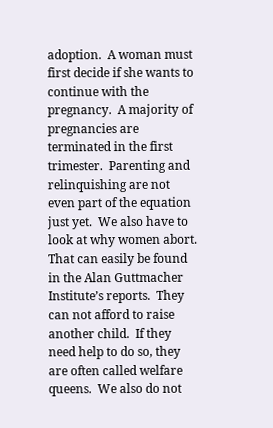adoption.  A woman must first decide if she wants to continue with the pregnancy.  A majority of pregnancies are terminated in the first trimester.  Parenting and relinquishing are not even part of the equation just yet.  We also have to look at why women abort.  That can easily be found in the Alan Guttmacher Institute’s reports.  They can not afford to raise another child.  If they need help to do so, they are often called welfare queens.  We also do not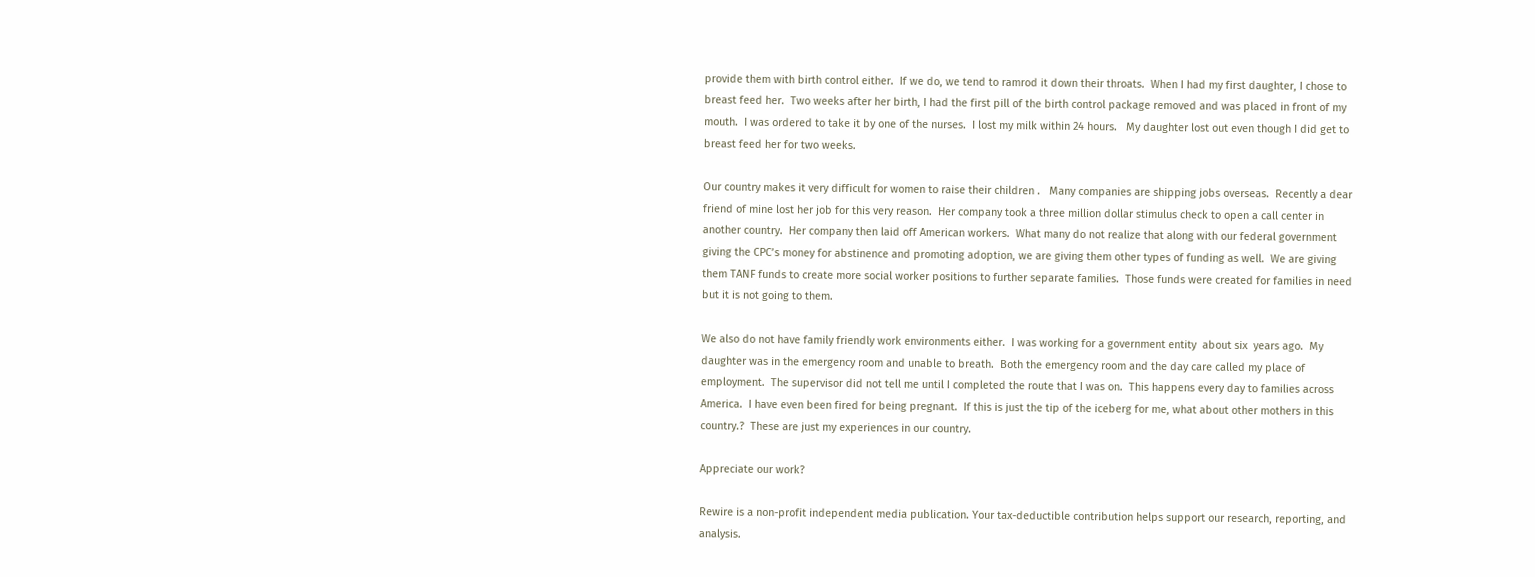provide them with birth control either.  If we do, we tend to ramrod it down their throats.  When I had my first daughter, I chose to breast feed her.  Two weeks after her birth, I had the first pill of the birth control package removed and was placed in front of my mouth.  I was ordered to take it by one of the nurses.  I lost my milk within 24 hours.   My daughter lost out even though I did get to breast feed her for two weeks.

Our country makes it very difficult for women to raise their children .   Many companies are shipping jobs overseas.  Recently a dear friend of mine lost her job for this very reason.  Her company took a three million dollar stimulus check to open a call center in another country.  Her company then laid off American workers.  What many do not realize that along with our federal government giving the CPC’s money for abstinence and promoting adoption, we are giving them other types of funding as well.  We are giving them TANF funds to create more social worker positions to further separate families.  Those funds were created for families in need but it is not going to them.

We also do not have family friendly work environments either.  I was working for a government entity  about six  years ago.  My daughter was in the emergency room and unable to breath.  Both the emergency room and the day care called my place of employment.  The supervisor did not tell me until I completed the route that I was on.  This happens every day to families across America.  I have even been fired for being pregnant.  If this is just the tip of the iceberg for me, what about other mothers in this country.?  These are just my experiences in our country.

Appreciate our work?

Rewire is a non-profit independent media publication. Your tax-deductible contribution helps support our research, reporting, and analysis.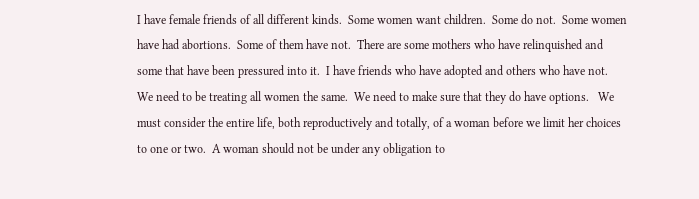I have female friends of all different kinds.  Some women want children.  Some do not.  Some women have had abortions.  Some of them have not.  There are some mothers who have relinquished and some that have been pressured into it.  I have friends who have adopted and others who have not.  We need to be treating all women the same.  We need to make sure that they do have options.   We must consider the entire life, both reproductively and totally, of a woman before we limit her choices to one or two.  A woman should not be under any obligation to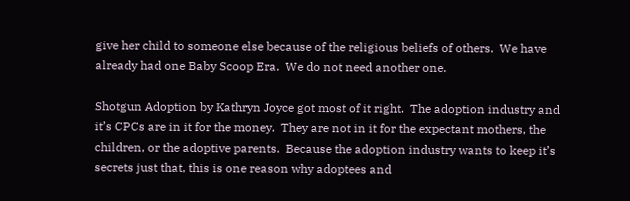give her child to someone else because of the religious beliefs of others.  We have already had one Baby Scoop Era.  We do not need another one.

Shotgun Adoption by Kathryn Joyce got most of it right.  The adoption industry and it’s CPCs are in it for the money.  They are not in it for the expectant mothers, the children, or the adoptive parents.  Because the adoption industry wants to keep it’s secrets just that, this is one reason why adoptees and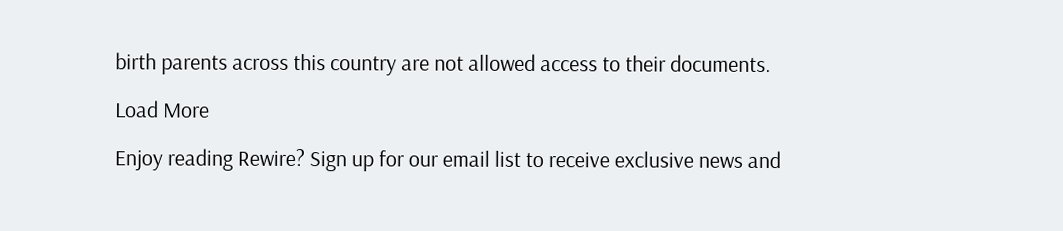birth parents across this country are not allowed access to their documents.

Load More

Enjoy reading Rewire? Sign up for our email list to receive exclusive news and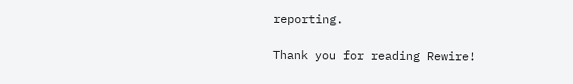reporting.

Thank you for reading Rewire!